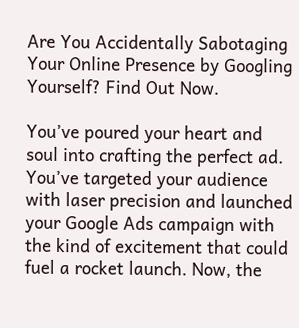Are You Accidentally Sabotaging Your Online Presence by Googling Yourself? Find Out Now.

You’ve poured your heart and soul into crafting the perfect ad. You’ve targeted your audience with laser precision and launched your Google Ads campaign with the kind of excitement that could fuel a rocket launch. Now, the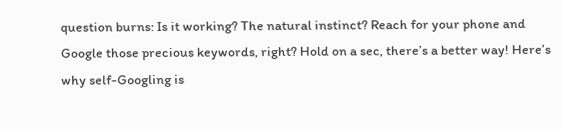question burns: Is it working? The natural instinct? Reach for your phone and Google those precious keywords, right? Hold on a sec, there’s a better way! Here’s why self-Googling is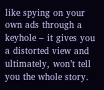like spying on your own ads through a keyhole – it gives you a distorted view and ultimately, won’t tell you the whole story.